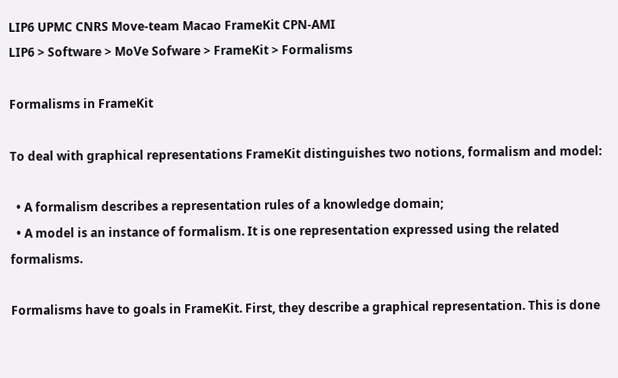LIP6 UPMC CNRS Move-team Macao FrameKit CPN-AMI
LIP6 > Software > MoVe Sofware > FrameKit > Formalisms

Formalisms in FrameKit

To deal with graphical representations FrameKit distinguishes two notions, formalism and model:

  • A formalism describes a representation rules of a knowledge domain;
  • A model is an instance of formalism. It is one representation expressed using the related formalisms.

Formalisms have to goals in FrameKit. First, they describe a graphical representation. This is done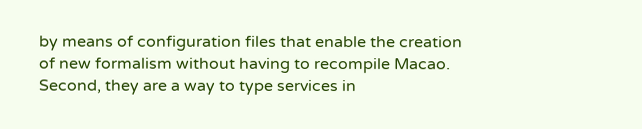by means of configuration files that enable the creation of new formalism without having to recompile Macao. Second, they are a way to type services in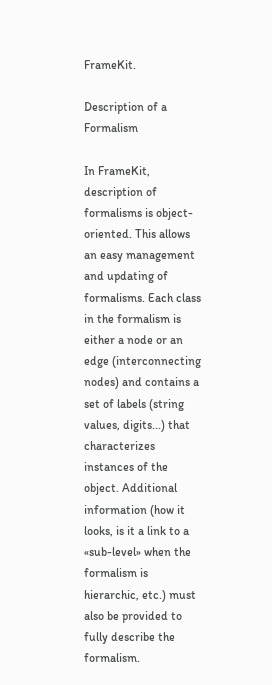FrameKit.

Description of a Formalism

In FrameKit, description of formalisms is object-oriented. This allows an easy management and updating of formalisms. Each class in the formalism is either a node or an edge (interconnecting nodes) and contains a set of labels (string values, digits...) that characterizes instances of the object. Additional information (how it looks, is it a link to a «sub-level» when the formalism is hierarchic, etc.) must also be provided to fully describe the formalism.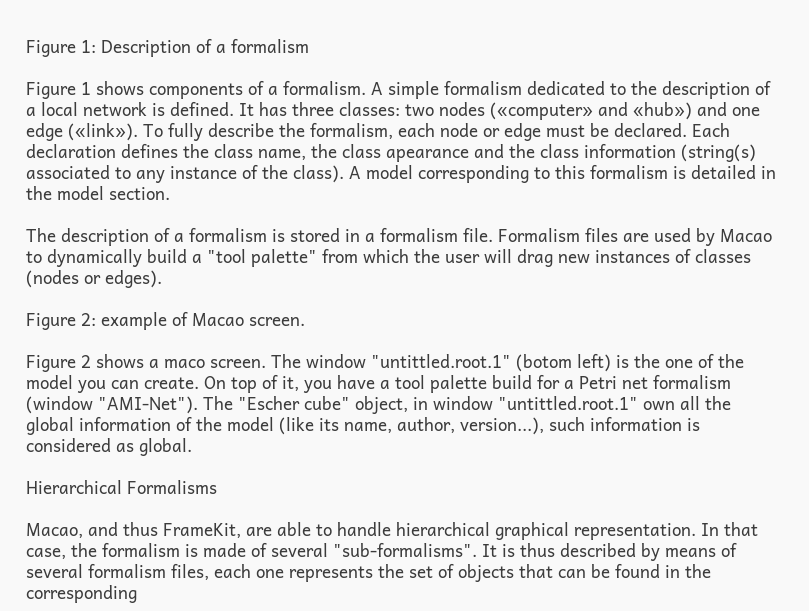Figure 1: Description of a formalism

Figure 1 shows components of a formalism. A simple formalism dedicated to the description of a local network is defined. It has three classes: two nodes («computer» and «hub») and one edge («link»). To fully describe the formalism, each node or edge must be declared. Each declaration defines the class name, the class apearance and the class information (string(s) associated to any instance of the class). A model corresponding to this formalism is detailed in the model section.

The description of a formalism is stored in a formalism file. Formalism files are used by Macao to dynamically build a "tool palette" from which the user will drag new instances of classes (nodes or edges).

Figure 2: example of Macao screen.

Figure 2 shows a maco screen. The window "untittled.root.1" (botom left) is the one of the model you can create. On top of it, you have a tool palette build for a Petri net formalism (window "AMI-Net"). The "Escher cube" object, in window "untittled.root.1" own all the global information of the model (like its name, author, version...), such information is considered as global.

Hierarchical Formalisms

Macao, and thus FrameKit, are able to handle hierarchical graphical representation. In that case, the formalism is made of several "sub-formalisms". It is thus described by means of several formalism files, each one represents the set of objects that can be found in the corresponding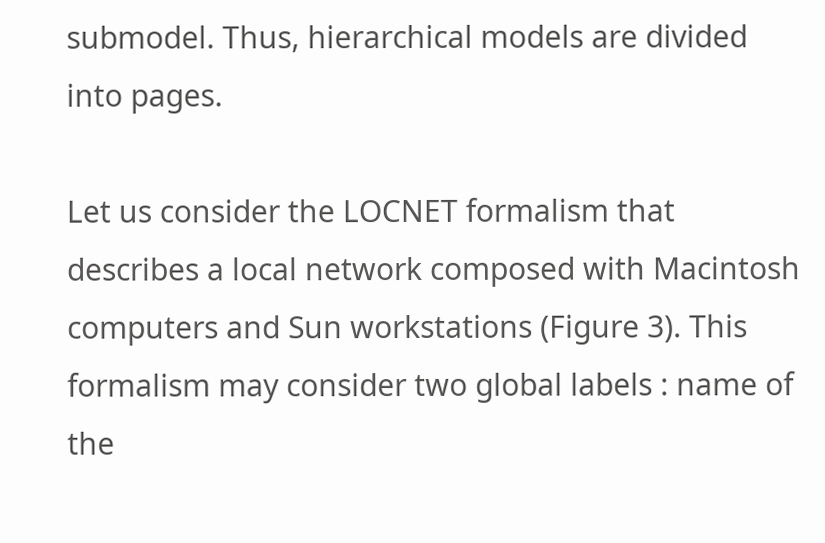submodel. Thus, hierarchical models are divided into pages.

Let us consider the LOCNET formalism that describes a local network composed with Macintosh computers and Sun workstations (Figure 3). This formalism may consider two global labels : name of the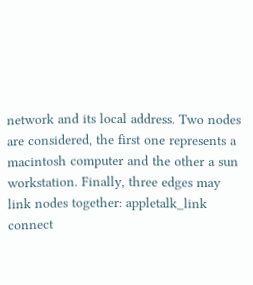network and its local address. Two nodes are considered, the first one represents a macintosh computer and the other a sun workstation. Finally, three edges may link nodes together: appletalk_link connect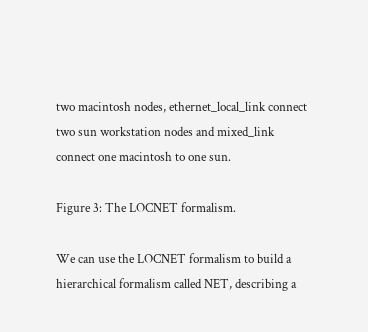two macintosh nodes, ethernet_local_link connect two sun workstation nodes and mixed_link connect one macintosh to one sun.

Figure 3: The LOCNET formalism.

We can use the LOCNET formalism to build a hierarchical formalism called NET, describing a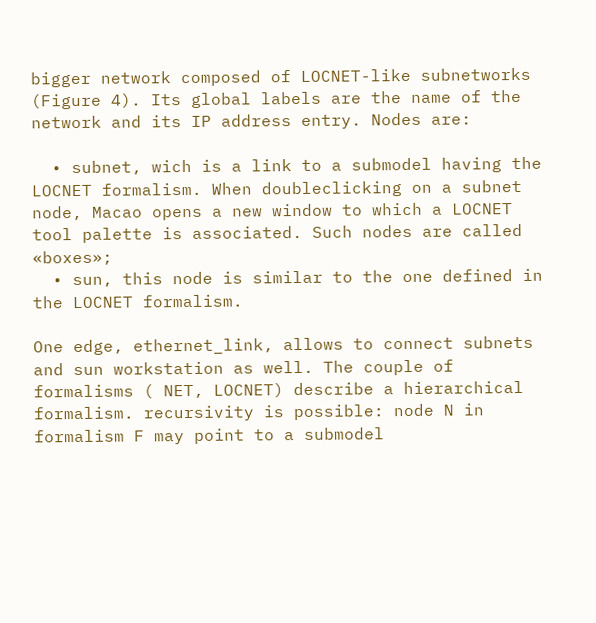bigger network composed of LOCNET-like subnetworks (Figure 4). Its global labels are the name of the network and its IP address entry. Nodes are:

  • subnet, wich is a link to a submodel having the LOCNET formalism. When doubleclicking on a subnet node, Macao opens a new window to which a LOCNET tool palette is associated. Such nodes are called «boxes»;
  • sun, this node is similar to the one defined in the LOCNET formalism.

One edge, ethernet_link, allows to connect subnets and sun workstation as well. The couple of formalisms ( NET, LOCNET) describe a hierarchical formalism. recursivity is possible: node N in formalism F may point to a submodel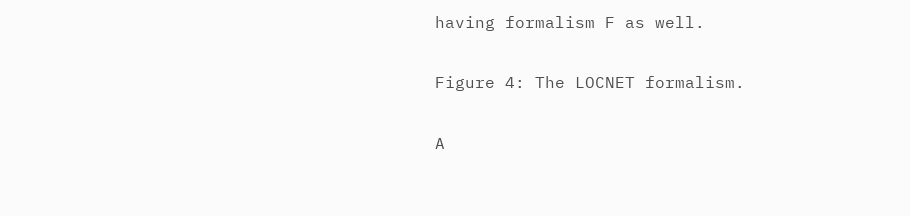having formalism F as well.

Figure 4: The LOCNET formalism.

A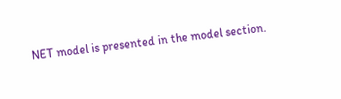NET model is presented in the model section.